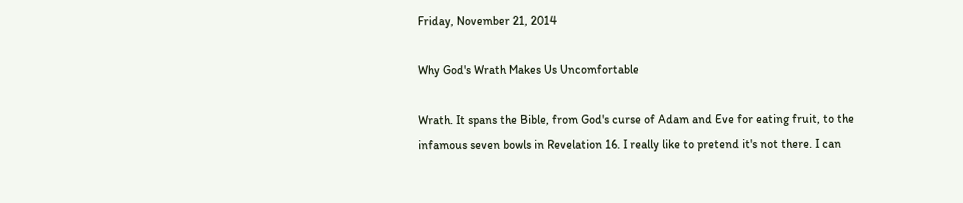Friday, November 21, 2014

Why God's Wrath Makes Us Uncomfortable

Wrath. It spans the Bible, from God's curse of Adam and Eve for eating fruit, to the infamous seven bowls in Revelation 16. I really like to pretend it's not there. I can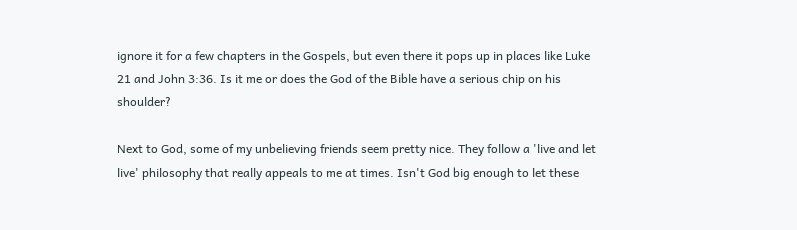ignore it for a few chapters in the Gospels, but even there it pops up in places like Luke 21 and John 3:36. Is it me or does the God of the Bible have a serious chip on his shoulder?

Next to God, some of my unbelieving friends seem pretty nice. They follow a 'live and let live' philosophy that really appeals to me at times. Isn't God big enough to let these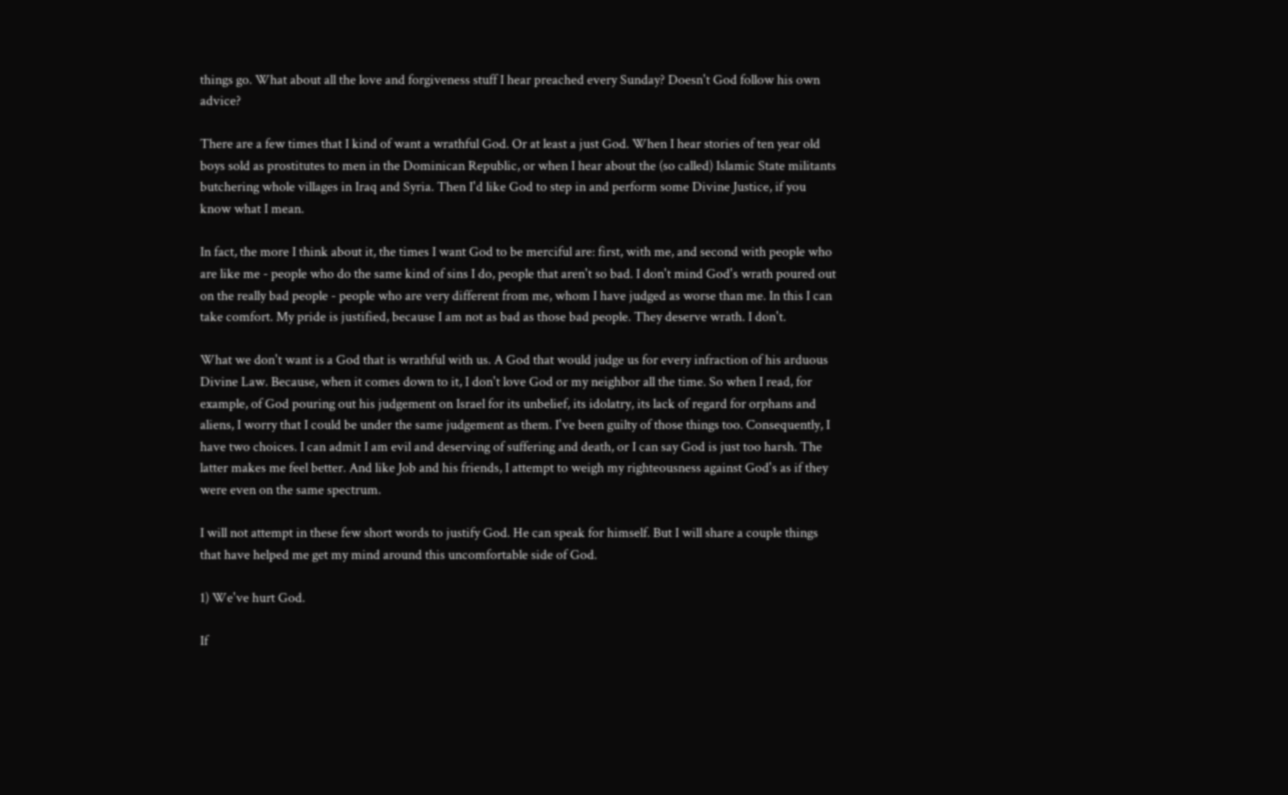things go. What about all the love and forgiveness stuff I hear preached every Sunday? Doesn't God follow his own advice?

There are a few times that I kind of want a wrathful God. Or at least a just God. When I hear stories of ten year old boys sold as prostitutes to men in the Dominican Republic, or when I hear about the (so called) Islamic State militants butchering whole villages in Iraq and Syria. Then I'd like God to step in and perform some Divine Justice, if you know what I mean.

In fact, the more I think about it, the times I want God to be merciful are: first, with me, and second with people who are like me - people who do the same kind of sins I do, people that aren't so bad. I don't mind God's wrath poured out on the really bad people - people who are very different from me, whom I have judged as worse than me. In this I can take comfort. My pride is justified, because I am not as bad as those bad people. They deserve wrath. I don't.

What we don't want is a God that is wrathful with us. A God that would judge us for every infraction of his arduous Divine Law. Because, when it comes down to it, I don't love God or my neighbor all the time. So when I read, for example, of God pouring out his judgement on Israel for its unbelief, its idolatry, its lack of regard for orphans and aliens, I worry that I could be under the same judgement as them. I've been guilty of those things too. Consequently, I have two choices. I can admit I am evil and deserving of suffering and death, or I can say God is just too harsh. The latter makes me feel better. And like Job and his friends, I attempt to weigh my righteousness against God's as if they were even on the same spectrum.

I will not attempt in these few short words to justify God. He can speak for himself. But I will share a couple things that have helped me get my mind around this uncomfortable side of God.

1) We've hurt God.

If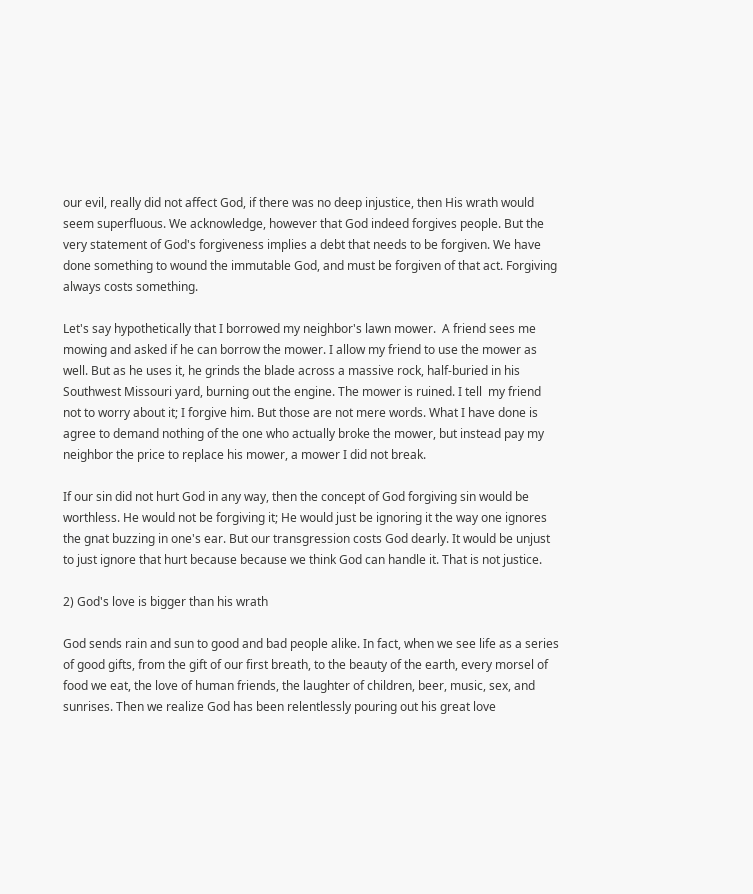our evil, really did not affect God, if there was no deep injustice, then His wrath would seem superfluous. We acknowledge, however that God indeed forgives people. But the very statement of God's forgiveness implies a debt that needs to be forgiven. We have done something to wound the immutable God, and must be forgiven of that act. Forgiving always costs something.

Let's say hypothetically that I borrowed my neighbor's lawn mower.  A friend sees me mowing and asked if he can borrow the mower. I allow my friend to use the mower as well. But as he uses it, he grinds the blade across a massive rock, half-buried in his Southwest Missouri yard, burning out the engine. The mower is ruined. I tell  my friend not to worry about it; I forgive him. But those are not mere words. What I have done is agree to demand nothing of the one who actually broke the mower, but instead pay my neighbor the price to replace his mower, a mower I did not break.

If our sin did not hurt God in any way, then the concept of God forgiving sin would be worthless. He would not be forgiving it; He would just be ignoring it the way one ignores the gnat buzzing in one's ear. But our transgression costs God dearly. It would be unjust to just ignore that hurt because because we think God can handle it. That is not justice.

2) God's love is bigger than his wrath

God sends rain and sun to good and bad people alike. In fact, when we see life as a series of good gifts, from the gift of our first breath, to the beauty of the earth, every morsel of food we eat, the love of human friends, the laughter of children, beer, music, sex, and sunrises. Then we realize God has been relentlessly pouring out his great love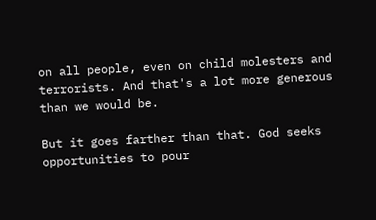on all people, even on child molesters and terrorists. And that's a lot more generous than we would be.

But it goes farther than that. God seeks opportunities to pour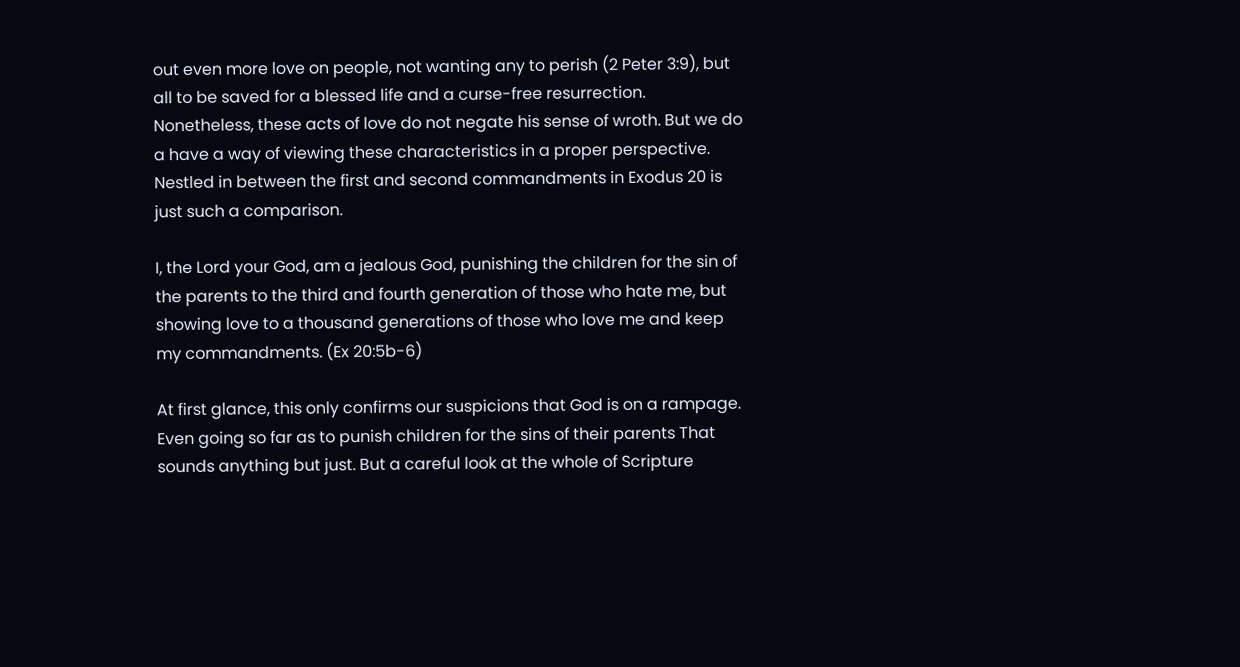out even more love on people, not wanting any to perish (2 Peter 3:9), but all to be saved for a blessed life and a curse-free resurrection. Nonetheless, these acts of love do not negate his sense of wroth. But we do a have a way of viewing these characteristics in a proper perspective. Nestled in between the first and second commandments in Exodus 20 is just such a comparison.

I, the Lord your God, am a jealous God, punishing the children for the sin of the parents to the third and fourth generation of those who hate me, but showing love to a thousand generations of those who love me and keep my commandments. (Ex 20:5b-6)

At first glance, this only confirms our suspicions that God is on a rampage. Even going so far as to punish children for the sins of their parents That sounds anything but just. But a careful look at the whole of Scripture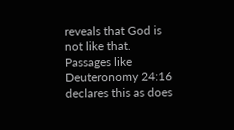reveals that God is not like that. Passages like Deuteronomy 24:16 declares this as does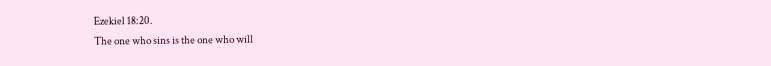Ezekiel 18:20.
The one who sins is the one who will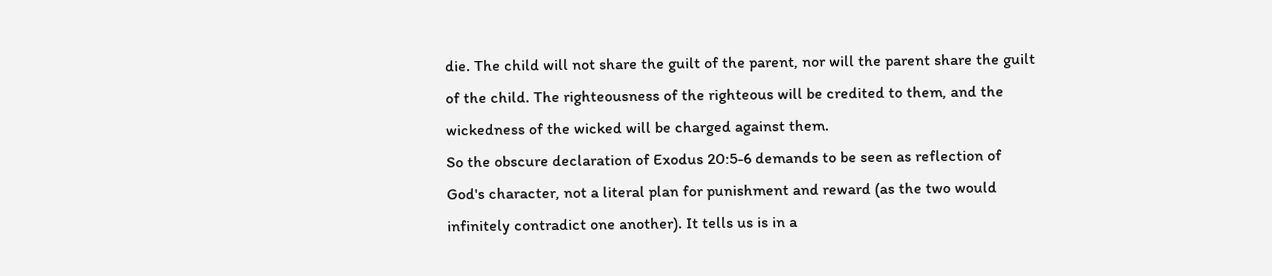die. The child will not share the guilt of the parent, nor will the parent share the guilt of the child. The righteousness of the righteous will be credited to them, and the wickedness of the wicked will be charged against them.
So the obscure declaration of Exodus 20:5-6 demands to be seen as reflection of God's character, not a literal plan for punishment and reward (as the two would infinitely contradict one another). It tells us is in a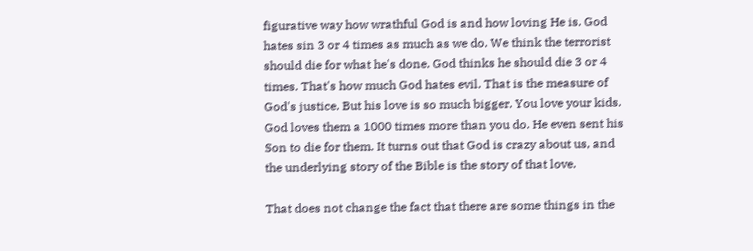figurative way how wrathful God is and how loving He is. God hates sin 3 or 4 times as much as we do. We think the terrorist should die for what he's done. God thinks he should die 3 or 4 times. That's how much God hates evil. That is the measure of God's justice. But his love is so much bigger. You love your kids. God loves them a 1000 times more than you do. He even sent his Son to die for them. It turns out that God is crazy about us, and the underlying story of the Bible is the story of that love.

That does not change the fact that there are some things in the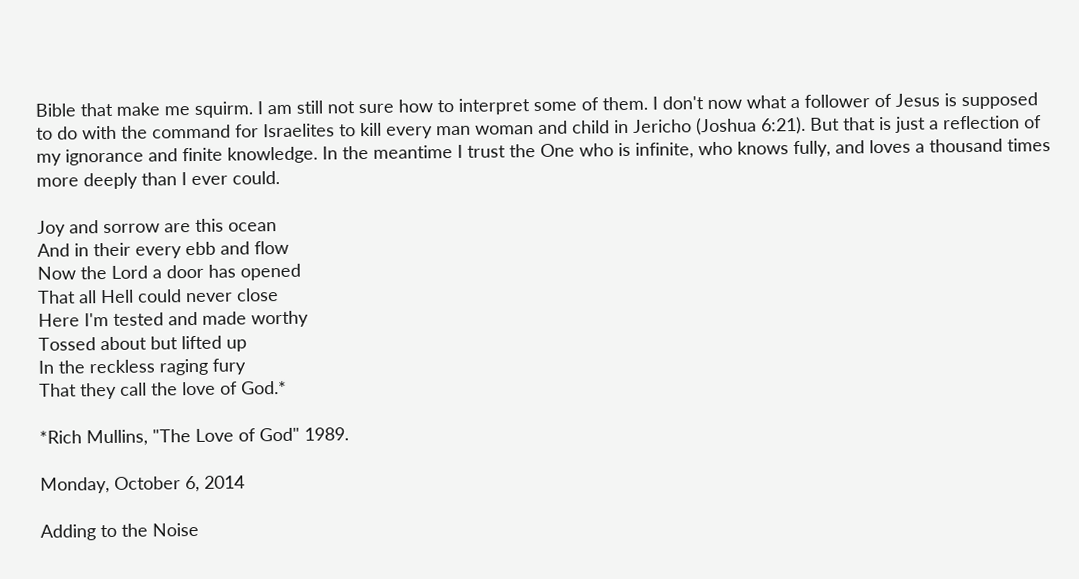Bible that make me squirm. I am still not sure how to interpret some of them. I don't now what a follower of Jesus is supposed to do with the command for Israelites to kill every man woman and child in Jericho (Joshua 6:21). But that is just a reflection of my ignorance and finite knowledge. In the meantime I trust the One who is infinite, who knows fully, and loves a thousand times more deeply than I ever could.

Joy and sorrow are this ocean
And in their every ebb and flow
Now the Lord a door has opened
That all Hell could never close
Here I'm tested and made worthy
Tossed about but lifted up
In the reckless raging fury
That they call the love of God.*

*Rich Mullins, "The Love of God" 1989.

Monday, October 6, 2014

Adding to the Noise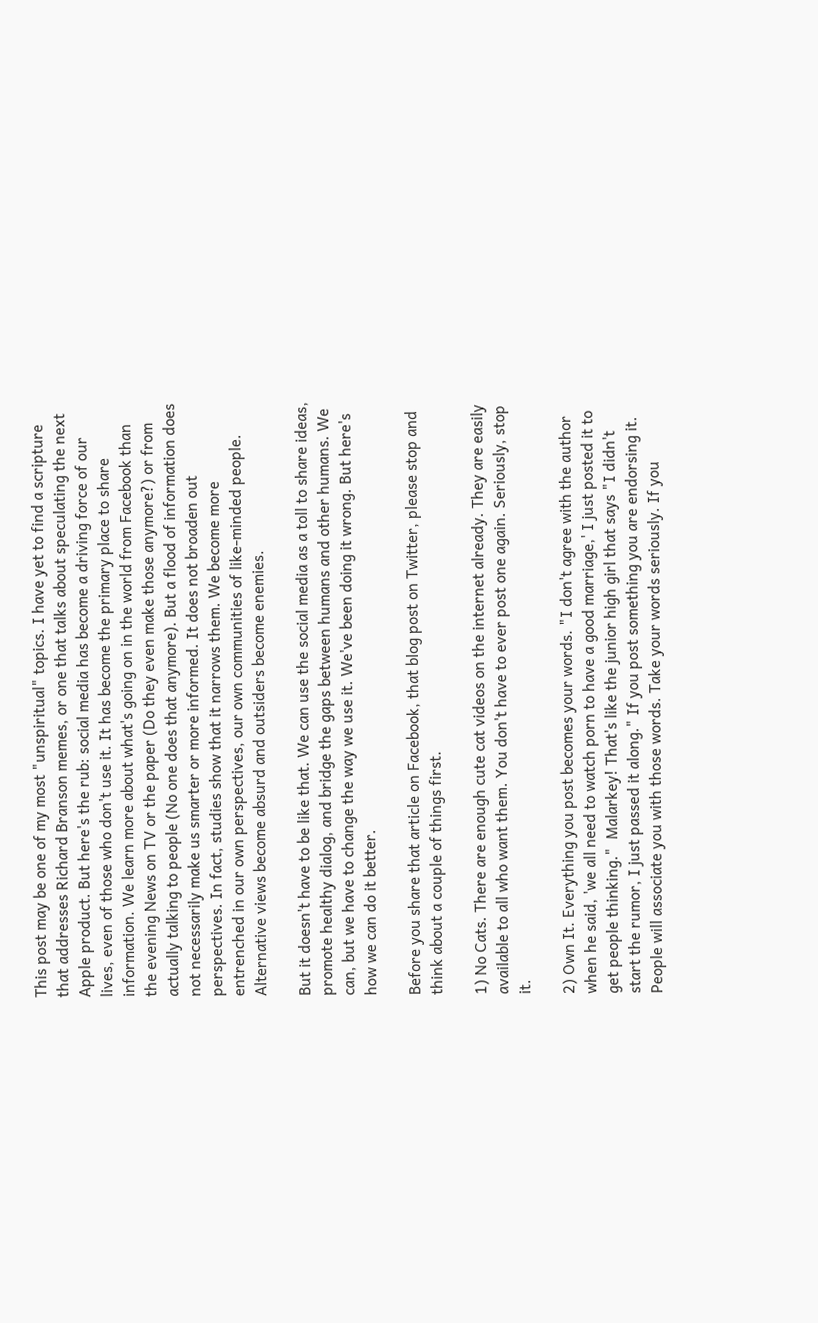This post may be one of my most "unspiritual" topics. I have yet to find a scripture that addresses Richard Branson memes, or one that talks about speculating the next Apple product. But here's the rub: social media has become a driving force of our lives, even of those who don't use it. It has become the primary place to share information. We learn more about what's going on in the world from Facebook than the evening News on TV or the paper (Do they even make those anymore?) or from actually talking to people (No one does that anymore). But a flood of information does not necessarily make us smarter or more informed. It does not broaden out perspectives. In fact, studies show that it narrows them. We become more entrenched in our own perspectives, our own communities of like-minded people. Alternative views become absurd and outsiders become enemies.

But it doesn't have to be like that. We can use the social media as a toll to share ideas, promote healthy dialog, and bridge the gaps between humans and other humans. We can, but we have to change the way we use it. We've been doing it wrong. But here's how we can do it better.

Before you share that article on Facebook, that blog post on Twitter, please stop and think about a couple of things first.

1) No Cats. There are enough cute cat videos on the internet already. They are easily available to all who want them. You don't have to ever post one again. Seriously, stop it.

2) Own It. Everything you post becomes your words. "I don't agree with the author when he said, 'we all need to watch porn to have a good marriage,' I just posted it to get people thinking."  Malarkey! That's like the junior high girl that says "I didn't start the rumor, I just passed it along." If you post something you are endorsing it. People will associate you with those words. Take your words seriously. If you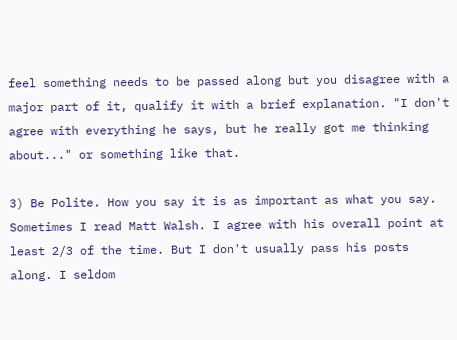feel something needs to be passed along but you disagree with a major part of it, qualify it with a brief explanation. "I don't agree with everything he says, but he really got me thinking about..." or something like that.

3) Be Polite. How you say it is as important as what you say. Sometimes I read Matt Walsh. I agree with his overall point at least 2/3 of the time. But I don't usually pass his posts along. I seldom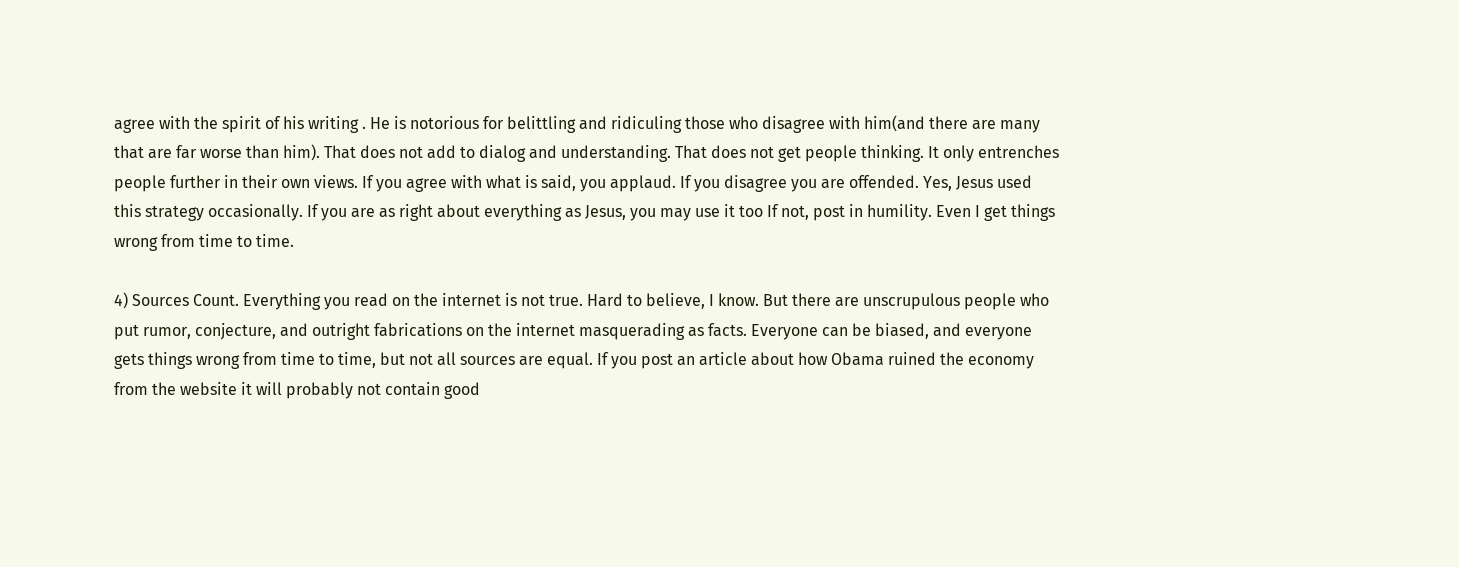agree with the spirit of his writing . He is notorious for belittling and ridiculing those who disagree with him(and there are many that are far worse than him). That does not add to dialog and understanding. That does not get people thinking. It only entrenches people further in their own views. If you agree with what is said, you applaud. If you disagree you are offended. Yes, Jesus used this strategy occasionally. If you are as right about everything as Jesus, you may use it too If not, post in humility. Even I get things wrong from time to time.

4) Sources Count. Everything you read on the internet is not true. Hard to believe, I know. But there are unscrupulous people who put rumor, conjecture, and outright fabrications on the internet masquerading as facts. Everyone can be biased, and everyone gets things wrong from time to time, but not all sources are equal. If you post an article about how Obama ruined the economy from the website it will probably not contain good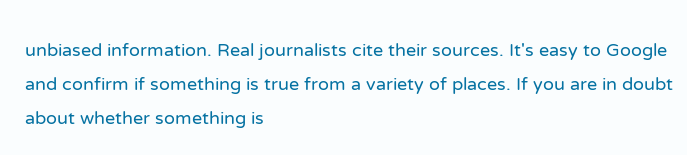unbiased information. Real journalists cite their sources. It's easy to Google and confirm if something is true from a variety of places. If you are in doubt about whether something is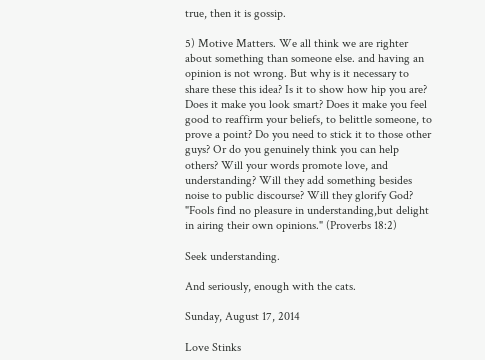true, then it is gossip.

5) Motive Matters. We all think we are righter about something than someone else. and having an opinion is not wrong. But why is it necessary to share these this idea? Is it to show how hip you are? Does it make you look smart? Does it make you feel good to reaffirm your beliefs, to belittle someone, to prove a point? Do you need to stick it to those other guys? Or do you genuinely think you can help others? Will your words promote love, and understanding? Will they add something besides noise to public discourse? Will they glorify God? "Fools find no pleasure in understanding,but delight in airing their own opinions." (Proverbs 18:2)

Seek understanding.

And seriously, enough with the cats.

Sunday, August 17, 2014

Love Stinks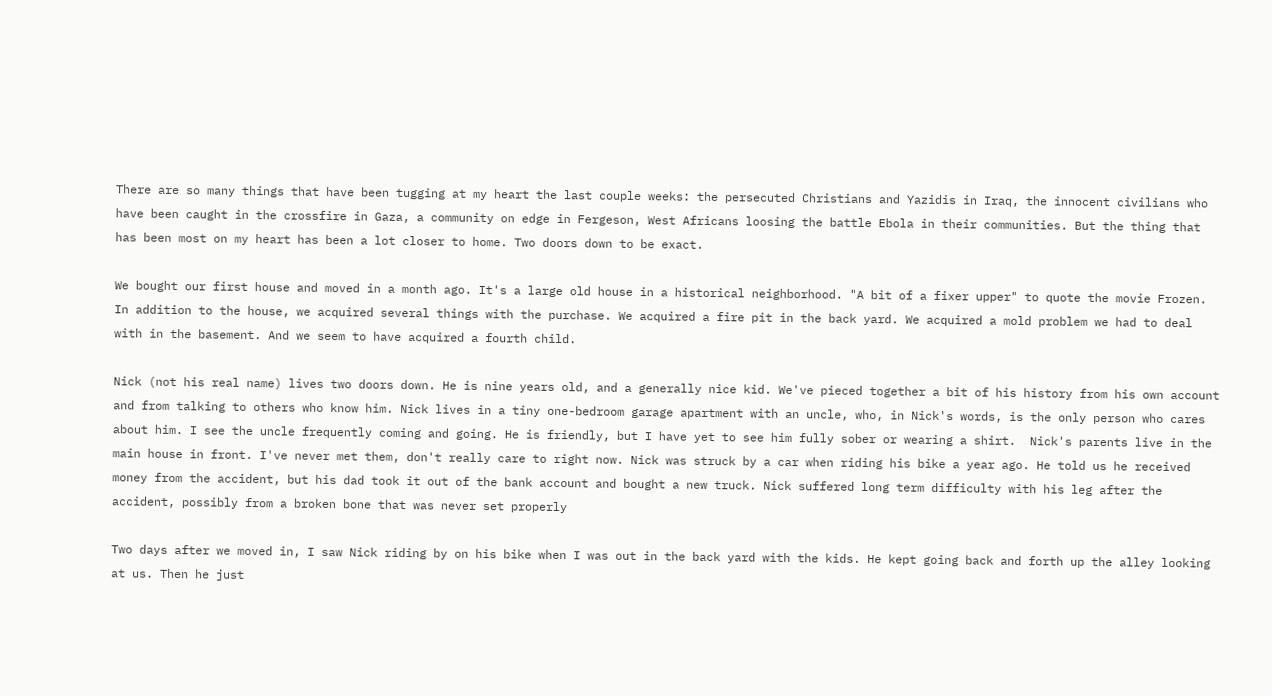There are so many things that have been tugging at my heart the last couple weeks: the persecuted Christians and Yazidis in Iraq, the innocent civilians who have been caught in the crossfire in Gaza, a community on edge in Fergeson, West Africans loosing the battle Ebola in their communities. But the thing that has been most on my heart has been a lot closer to home. Two doors down to be exact.

We bought our first house and moved in a month ago. It's a large old house in a historical neighborhood. "A bit of a fixer upper" to quote the movie Frozen. In addition to the house, we acquired several things with the purchase. We acquired a fire pit in the back yard. We acquired a mold problem we had to deal with in the basement. And we seem to have acquired a fourth child.

Nick (not his real name) lives two doors down. He is nine years old, and a generally nice kid. We've pieced together a bit of his history from his own account and from talking to others who know him. Nick lives in a tiny one-bedroom garage apartment with an uncle, who, in Nick's words, is the only person who cares about him. I see the uncle frequently coming and going. He is friendly, but I have yet to see him fully sober or wearing a shirt.  Nick's parents live in the main house in front. I've never met them, don't really care to right now. Nick was struck by a car when riding his bike a year ago. He told us he received money from the accident, but his dad took it out of the bank account and bought a new truck. Nick suffered long term difficulty with his leg after the accident, possibly from a broken bone that was never set properly

Two days after we moved in, I saw Nick riding by on his bike when I was out in the back yard with the kids. He kept going back and forth up the alley looking at us. Then he just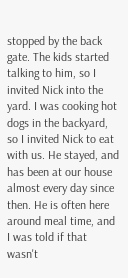stopped by the back gate. The kids started talking to him, so I invited Nick into the yard. I was cooking hot dogs in the backyard, so I invited Nick to eat with us. He stayed, and  has been at our house almost every day since then. He is often here around meal time, and I was told if that wasn't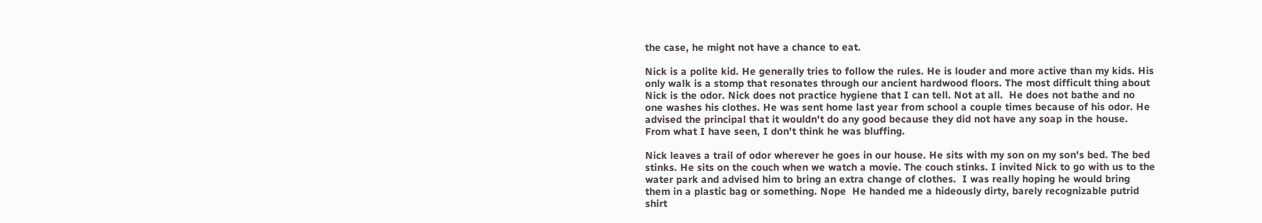the case, he might not have a chance to eat.

Nick is a polite kid. He generally tries to follow the rules. He is louder and more active than my kids. His only walk is a stomp that resonates through our ancient hardwood floors. The most difficult thing about Nick is the odor. Nick does not practice hygiene that I can tell. Not at all.  He does not bathe and no one washes his clothes. He was sent home last year from school a couple times because of his odor. He advised the principal that it wouldn't do any good because they did not have any soap in the house. From what I have seen, I don't think he was bluffing.

Nick leaves a trail of odor wherever he goes in our house. He sits with my son on my son's bed. The bed stinks. He sits on the couch when we watch a movie. The couch stinks. I invited Nick to go with us to the water park and advised him to bring an extra change of clothes.  I was really hoping he would bring them in a plastic bag or something. Nope  He handed me a hideously dirty, barely recognizable putrid shirt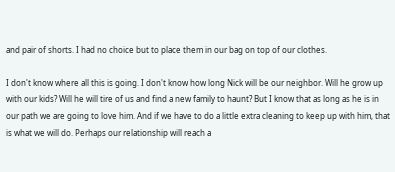and pair of shorts. I had no choice but to place them in our bag on top of our clothes.

I don't know where all this is going. I don't know how long Nick will be our neighbor. Will he grow up with our kids? Will he will tire of us and find a new family to haunt? But I know that as long as he is in our path we are going to love him. And if we have to do a little extra cleaning to keep up with him, that is what we will do. Perhaps our relationship will reach a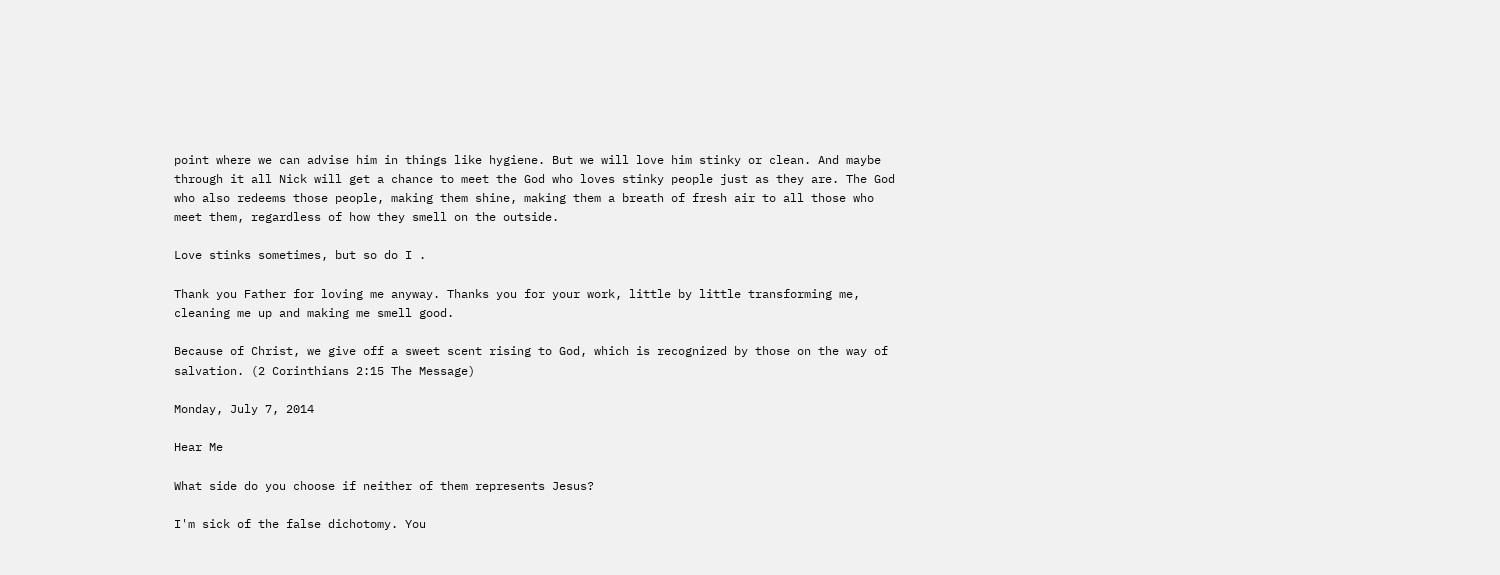point where we can advise him in things like hygiene. But we will love him stinky or clean. And maybe through it all Nick will get a chance to meet the God who loves stinky people just as they are. The God who also redeems those people, making them shine, making them a breath of fresh air to all those who meet them, regardless of how they smell on the outside.

Love stinks sometimes, but so do I .

Thank you Father for loving me anyway. Thanks you for your work, little by little transforming me, cleaning me up and making me smell good.

Because of Christ, we give off a sweet scent rising to God, which is recognized by those on the way of salvation. (2 Corinthians 2:15 The Message)

Monday, July 7, 2014

Hear Me

What side do you choose if neither of them represents Jesus?

I'm sick of the false dichotomy. You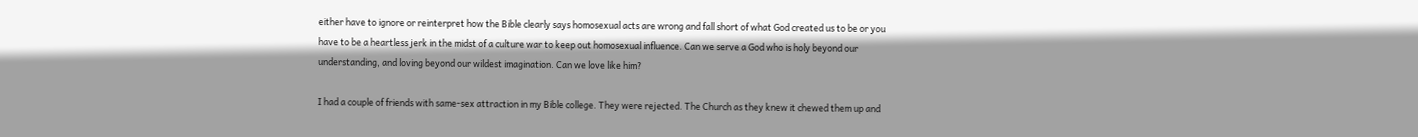either have to ignore or reinterpret how the Bible clearly says homosexual acts are wrong and fall short of what God created us to be or you have to be a heartless jerk in the midst of a culture war to keep out homosexual influence. Can we serve a God who is holy beyond our understanding, and loving beyond our wildest imagination. Can we love like him?

I had a couple of friends with same-sex attraction in my Bible college. They were rejected. The Church as they knew it chewed them up and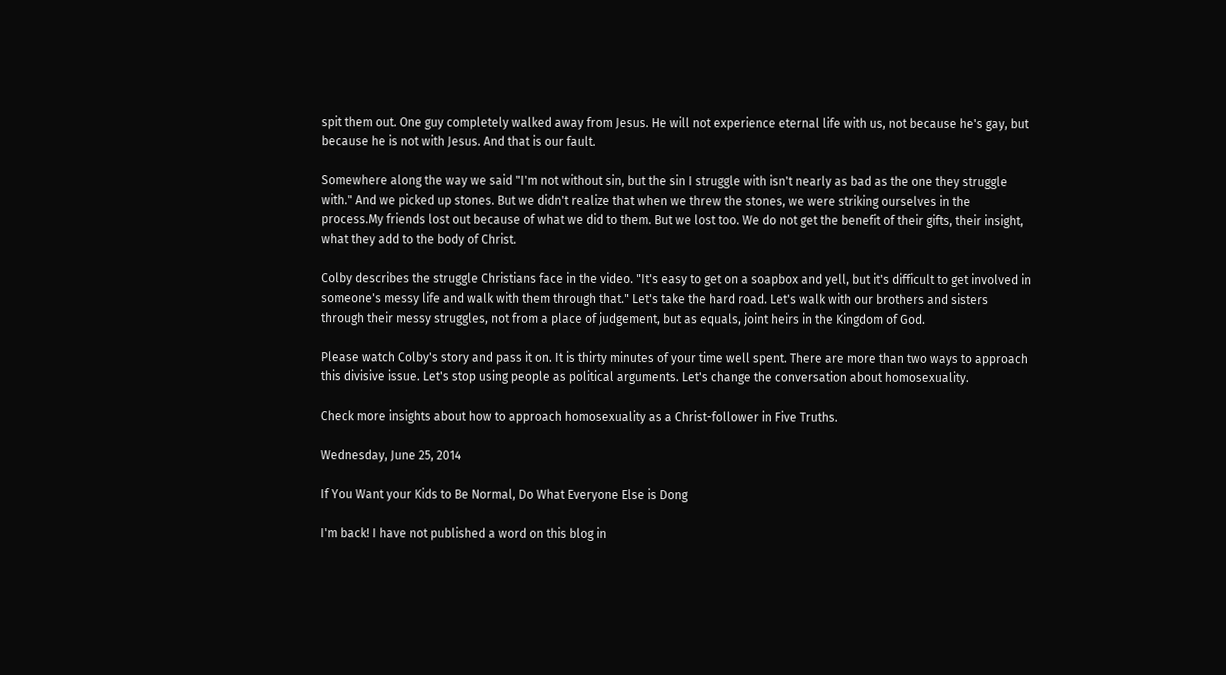spit them out. One guy completely walked away from Jesus. He will not experience eternal life with us, not because he's gay, but because he is not with Jesus. And that is our fault.

Somewhere along the way we said "I'm not without sin, but the sin I struggle with isn't nearly as bad as the one they struggle with." And we picked up stones. But we didn't realize that when we threw the stones, we were striking ourselves in the process.My friends lost out because of what we did to them. But we lost too. We do not get the benefit of their gifts, their insight, what they add to the body of Christ.

Colby describes the struggle Christians face in the video. "It's easy to get on a soapbox and yell, but it's difficult to get involved in someone's messy life and walk with them through that." Let's take the hard road. Let's walk with our brothers and sisters through their messy struggles, not from a place of judgement, but as equals, joint heirs in the Kingdom of God.

Please watch Colby's story and pass it on. It is thirty minutes of your time well spent. There are more than two ways to approach this divisive issue. Let's stop using people as political arguments. Let's change the conversation about homosexuality.

Check more insights about how to approach homosexuality as a Christ-follower in Five Truths.

Wednesday, June 25, 2014

If You Want your Kids to Be Normal, Do What Everyone Else is Dong

I'm back! I have not published a word on this blog in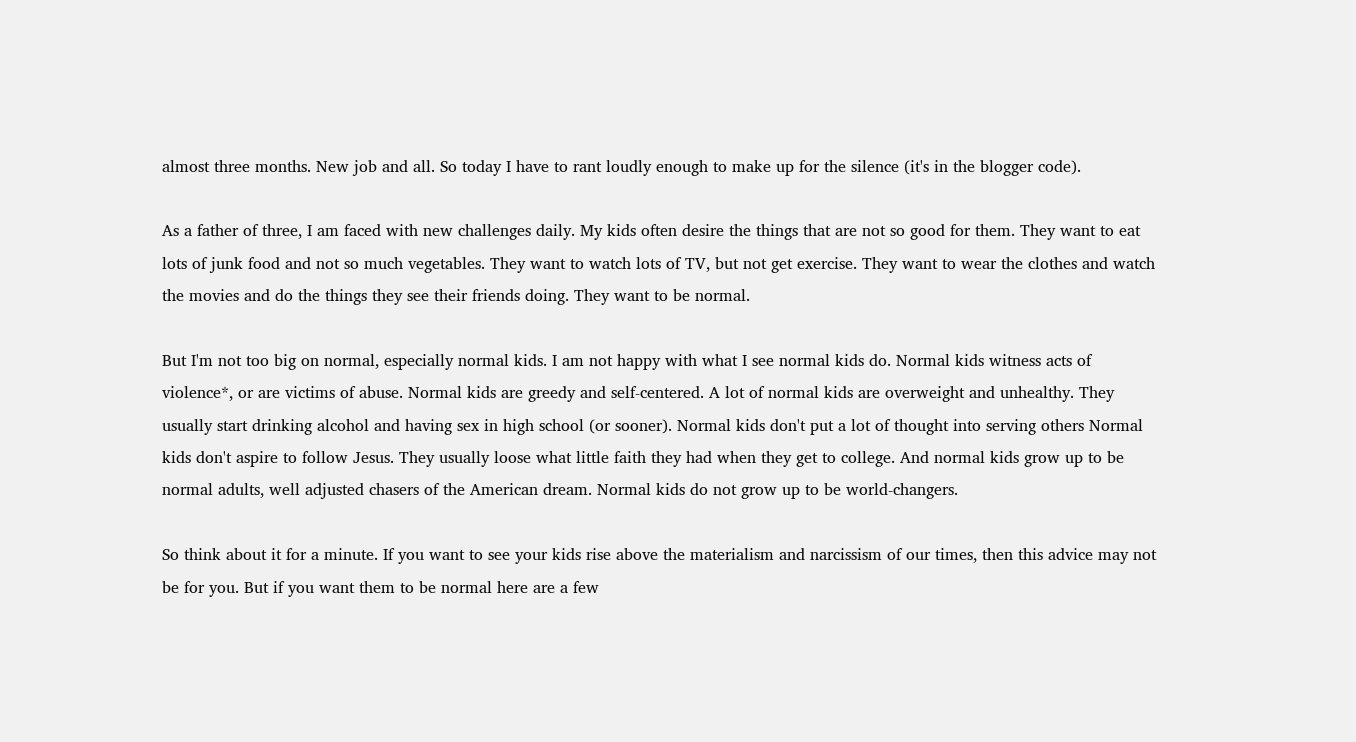almost three months. New job and all. So today I have to rant loudly enough to make up for the silence (it's in the blogger code).

As a father of three, I am faced with new challenges daily. My kids often desire the things that are not so good for them. They want to eat lots of junk food and not so much vegetables. They want to watch lots of TV, but not get exercise. They want to wear the clothes and watch the movies and do the things they see their friends doing. They want to be normal.

But I'm not too big on normal, especially normal kids. I am not happy with what I see normal kids do. Normal kids witness acts of violence*, or are victims of abuse. Normal kids are greedy and self-centered. A lot of normal kids are overweight and unhealthy. They usually start drinking alcohol and having sex in high school (or sooner). Normal kids don't put a lot of thought into serving others Normal kids don't aspire to follow Jesus. They usually loose what little faith they had when they get to college. And normal kids grow up to be normal adults, well adjusted chasers of the American dream. Normal kids do not grow up to be world-changers.

So think about it for a minute. If you want to see your kids rise above the materialism and narcissism of our times, then this advice may not be for you. But if you want them to be normal here are a few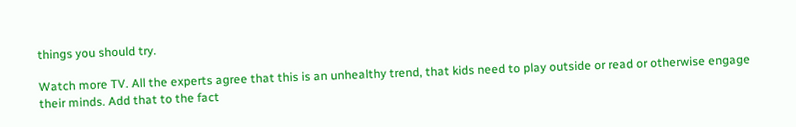things you should try.

Watch more TV. All the experts agree that this is an unhealthy trend, that kids need to play outside or read or otherwise engage their minds. Add that to the fact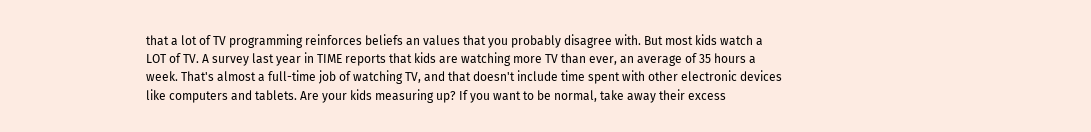that a lot of TV programming reinforces beliefs an values that you probably disagree with. But most kids watch a LOT of TV. A survey last year in TIME reports that kids are watching more TV than ever, an average of 35 hours a week. That's almost a full-time job of watching TV, and that doesn't include time spent with other electronic devices like computers and tablets. Are your kids measuring up? If you want to be normal, take away their excess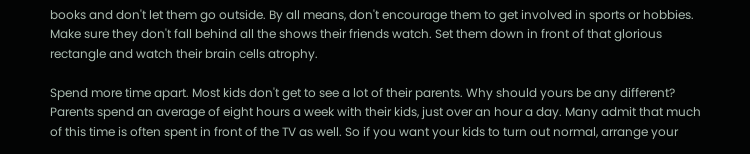books and don't let them go outside. By all means, don't encourage them to get involved in sports or hobbies. Make sure they don't fall behind all the shows their friends watch. Set them down in front of that glorious rectangle and watch their brain cells atrophy.

Spend more time apart. Most kids don't get to see a lot of their parents. Why should yours be any different?  Parents spend an average of eight hours a week with their kids, just over an hour a day. Many admit that much of this time is often spent in front of the TV as well. So if you want your kids to turn out normal, arrange your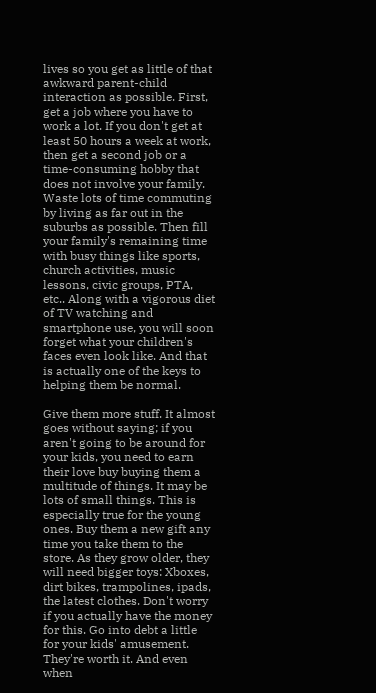lives so you get as little of that awkward parent-child interaction as possible. First, get a job where you have to work a lot. If you don't get at least 50 hours a week at work, then get a second job or a time-consuming hobby that does not involve your family. Waste lots of time commuting by living as far out in the suburbs as possible. Then fill your family's remaining time with busy things like sports, church activities, music lessons, civic groups, PTA, etc.. Along with a vigorous diet of TV watching and smartphone use, you will soon forget what your children's faces even look like. And that is actually one of the keys to helping them be normal.

Give them more stuff. It almost goes without saying; if you aren't going to be around for your kids, you need to earn their love buy buying them a multitude of things. It may be lots of small things. This is especially true for the young ones. Buy them a new gift any time you take them to the store. As they grow older, they will need bigger toys: Xboxes, dirt bikes, trampolines, ipads, the latest clothes. Don't worry if you actually have the money for this. Go into debt a little for your kids' amusement. They're worth it. And even when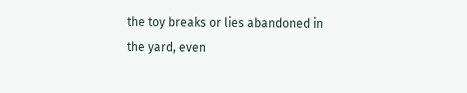the toy breaks or lies abandoned in the yard, even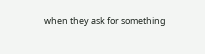when they ask for something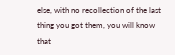else, with no recollection of the last thing you got them, you will know that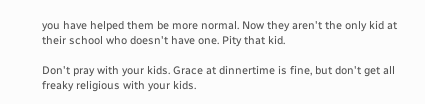you have helped them be more normal. Now they aren't the only kid at their school who doesn't have one. Pity that kid.

Don't pray with your kids. Grace at dinnertime is fine, but don't get all freaky religious with your kids.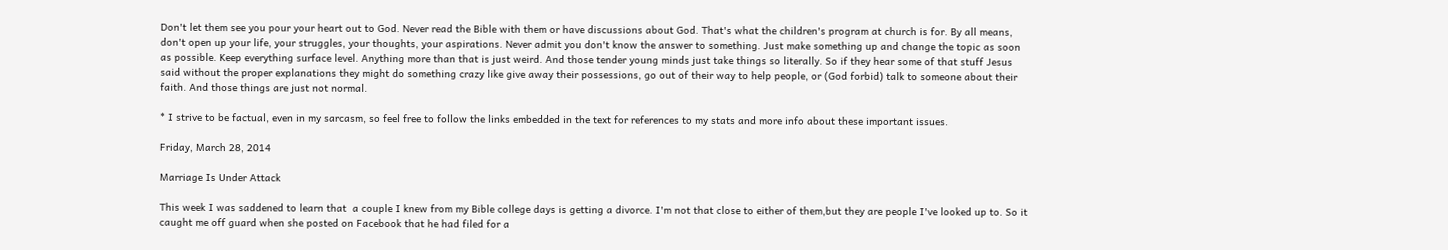Don't let them see you pour your heart out to God. Never read the Bible with them or have discussions about God. That's what the children's program at church is for. By all means, don't open up your life, your struggles, your thoughts, your aspirations. Never admit you don't know the answer to something. Just make something up and change the topic as soon as possible. Keep everything surface level. Anything more than that is just weird. And those tender young minds just take things so literally. So if they hear some of that stuff Jesus said without the proper explanations they might do something crazy like give away their possessions, go out of their way to help people, or (God forbid) talk to someone about their faith. And those things are just not normal.

* I strive to be factual, even in my sarcasm, so feel free to follow the links embedded in the text for references to my stats and more info about these important issues.

Friday, March 28, 2014

Marriage Is Under Attack

This week I was saddened to learn that  a couple I knew from my Bible college days is getting a divorce. I'm not that close to either of them,but they are people I've looked up to. So it caught me off guard when she posted on Facebook that he had filed for a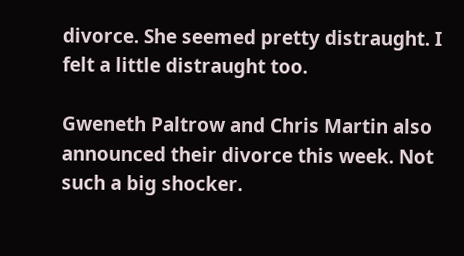divorce. She seemed pretty distraught. I felt a little distraught too.

Gweneth Paltrow and Chris Martin also announced their divorce this week. Not such a big shocker.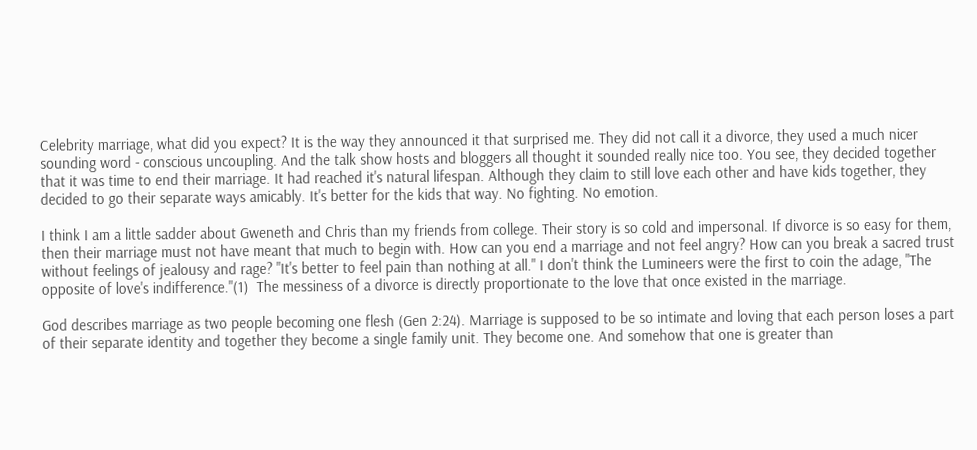Celebrity marriage, what did you expect? It is the way they announced it that surprised me. They did not call it a divorce, they used a much nicer sounding word - conscious uncoupling. And the talk show hosts and bloggers all thought it sounded really nice too. You see, they decided together that it was time to end their marriage. It had reached it's natural lifespan. Although they claim to still love each other and have kids together, they decided to go their separate ways amicably. It's better for the kids that way. No fighting. No emotion.

I think I am a little sadder about Gweneth and Chris than my friends from college. Their story is so cold and impersonal. If divorce is so easy for them, then their marriage must not have meant that much to begin with. How can you end a marriage and not feel angry? How can you break a sacred trust without feelings of jealousy and rage? "It's better to feel pain than nothing at all." I don't think the Lumineers were the first to coin the adage, "The opposite of love's indifference."(1)  The messiness of a divorce is directly proportionate to the love that once existed in the marriage.

God describes marriage as two people becoming one flesh (Gen 2:24). Marriage is supposed to be so intimate and loving that each person loses a part of their separate identity and together they become a single family unit. They become one. And somehow that one is greater than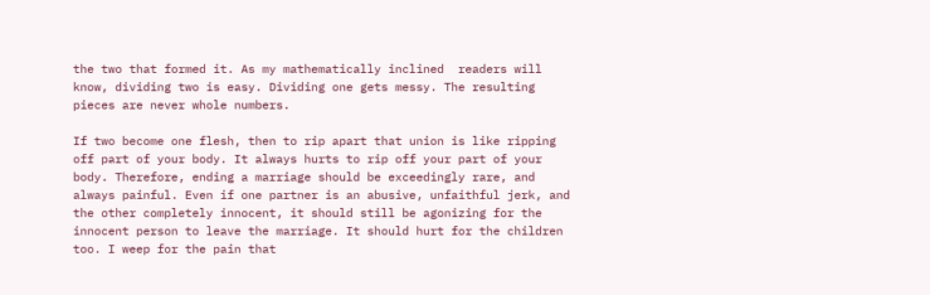the two that formed it. As my mathematically inclined  readers will know, dividing two is easy. Dividing one gets messy. The resulting pieces are never whole numbers.

If two become one flesh, then to rip apart that union is like ripping off part of your body. It always hurts to rip off your part of your body. Therefore, ending a marriage should be exceedingly rare, and always painful. Even if one partner is an abusive, unfaithful jerk, and the other completely innocent, it should still be agonizing for the innocent person to leave the marriage. It should hurt for the children too. I weep for the pain that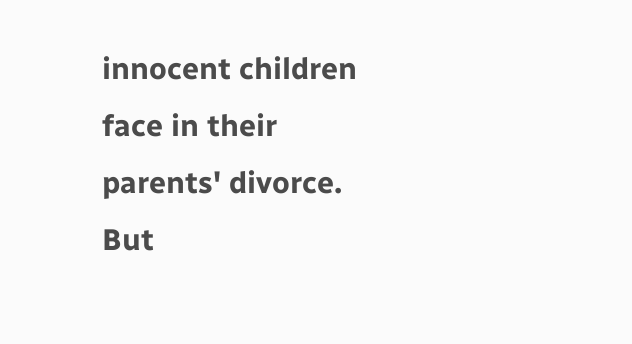innocent children face in their parents' divorce. But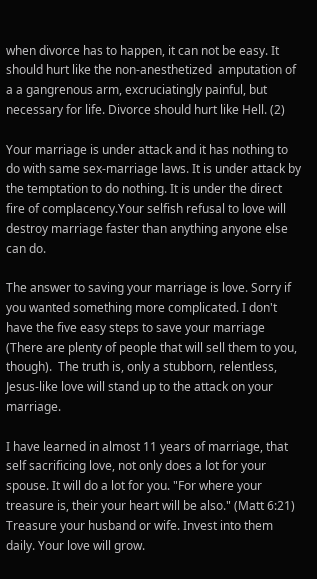when divorce has to happen, it can not be easy. It should hurt like the non-anesthetized  amputation of a a gangrenous arm, excruciatingly painful, but necessary for life. Divorce should hurt like Hell. (2)

Your marriage is under attack and it has nothing to do with same sex-marriage laws. It is under attack by the temptation to do nothing. It is under the direct fire of complacency.Your selfish refusal to love will destroy marriage faster than anything anyone else can do.

The answer to saving your marriage is love. Sorry if you wanted something more complicated. I don't have the five easy steps to save your marriage (There are plenty of people that will sell them to you, though).  The truth is, only a stubborn, relentless, Jesus-like love will stand up to the attack on your marriage.

I have learned in almost 11 years of marriage, that self sacrificing love, not only does a lot for your spouse. It will do a lot for you. "For where your treasure is, their your heart will be also." (Matt 6:21) Treasure your husband or wife. Invest into them daily. Your love will grow.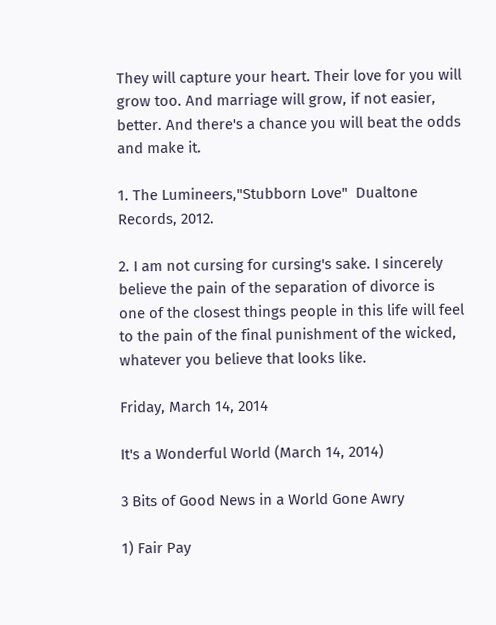They will capture your heart. Their love for you will  grow too. And marriage will grow, if not easier, better. And there's a chance you will beat the odds and make it.

1. The Lumineers,"Stubborn Love"  Dualtone Records, 2012.

2. I am not cursing for cursing's sake. I sincerely believe the pain of the separation of divorce is one of the closest things people in this life will feel to the pain of the final punishment of the wicked, whatever you believe that looks like.

Friday, March 14, 2014

It's a Wonderful World (March 14, 2014)

3 Bits of Good News in a World Gone Awry

1) Fair Pay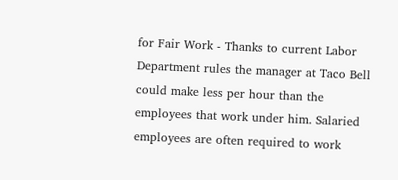for Fair Work - Thanks to current Labor Department rules the manager at Taco Bell could make less per hour than the employees that work under him. Salaried employees are often required to work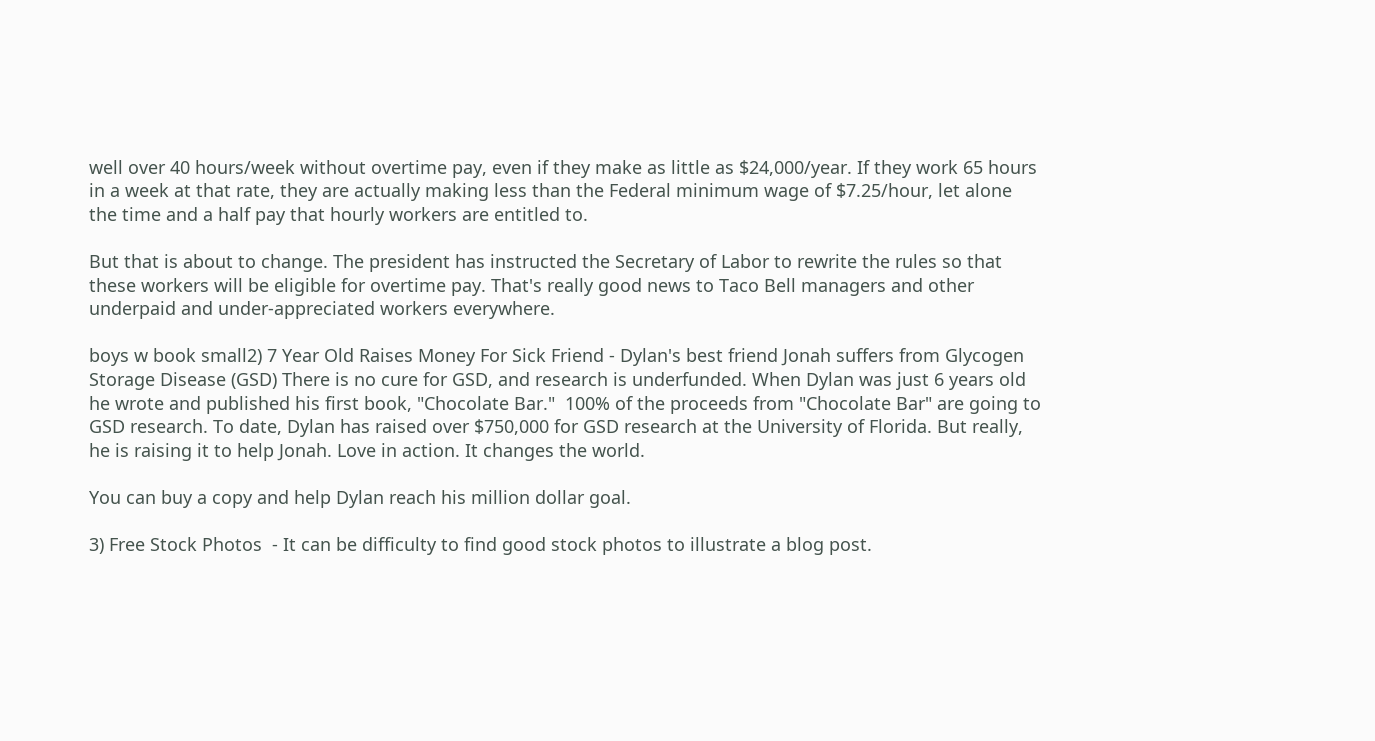well over 40 hours/week without overtime pay, even if they make as little as $24,000/year. If they work 65 hours in a week at that rate, they are actually making less than the Federal minimum wage of $7.25/hour, let alone the time and a half pay that hourly workers are entitled to.

But that is about to change. The president has instructed the Secretary of Labor to rewrite the rules so that these workers will be eligible for overtime pay. That's really good news to Taco Bell managers and other underpaid and under-appreciated workers everywhere.

boys w book small2) 7 Year Old Raises Money For Sick Friend - Dylan's best friend Jonah suffers from Glycogen Storage Disease (GSD) There is no cure for GSD, and research is underfunded. When Dylan was just 6 years old he wrote and published his first book, "Chocolate Bar."  100% of the proceeds from "Chocolate Bar" are going to GSD research. To date, Dylan has raised over $750,000 for GSD research at the University of Florida. But really, he is raising it to help Jonah. Love in action. It changes the world.

You can buy a copy and help Dylan reach his million dollar goal.

3) Free Stock Photos  - It can be difficulty to find good stock photos to illustrate a blog post.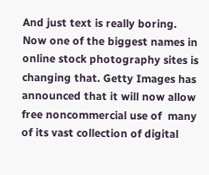And just text is really boring. Now one of the biggest names in online stock photography sites is changing that. Getty Images has announced that it will now allow free noncommercial use of  many of its vast collection of digital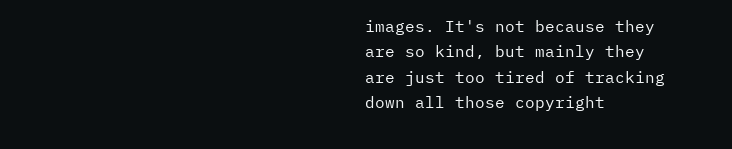images. It's not because they are so kind, but mainly they are just too tired of tracking down all those copyright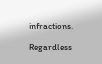infractions.

Regardless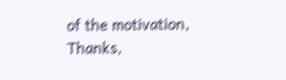of the motivation, Thanks,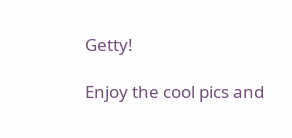Getty!

Enjoy the cool pics and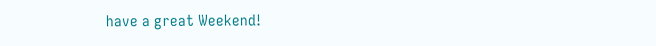have a great Weekend!